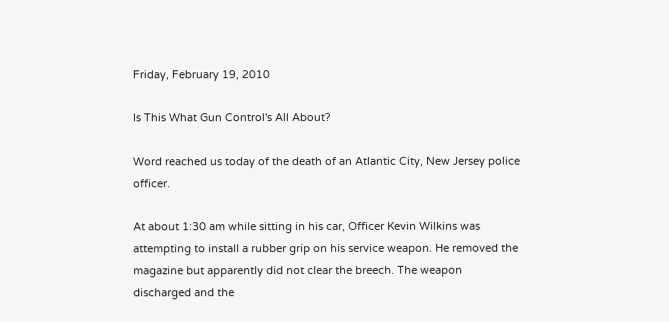Friday, February 19, 2010

Is This What Gun Control's All About?

Word reached us today of the death of an Atlantic City, New Jersey police officer.

At about 1:30 am while sitting in his car, Officer Kevin Wilkins was attempting to install a rubber grip on his service weapon. He removed the magazine but apparently did not clear the breech. The weapon discharged and the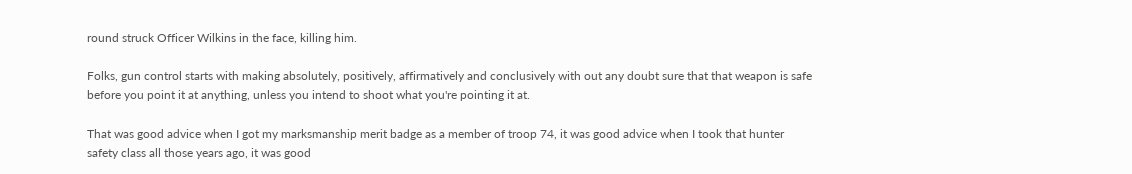round struck Officer Wilkins in the face, killing him.

Folks, gun control starts with making absolutely, positively, affirmatively and conclusively with out any doubt sure that that weapon is safe before you point it at anything, unless you intend to shoot what you're pointing it at.

That was good advice when I got my marksmanship merit badge as a member of troop 74, it was good advice when I took that hunter safety class all those years ago, it was good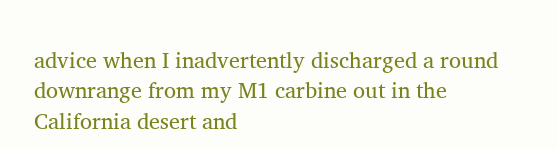advice when I inadvertently discharged a round downrange from my M1 carbine out in the California desert and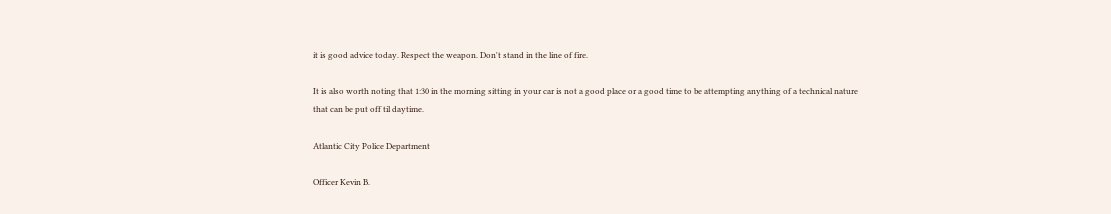it is good advice today. Respect the weapon. Don't stand in the line of fire.

It is also worth noting that 1:30 in the morning sitting in your car is not a good place or a good time to be attempting anything of a technical nature that can be put off til daytime.

Atlantic City Police Department

Officer Kevin B.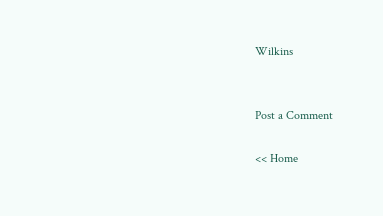Wilkins


Post a Comment

<< Home